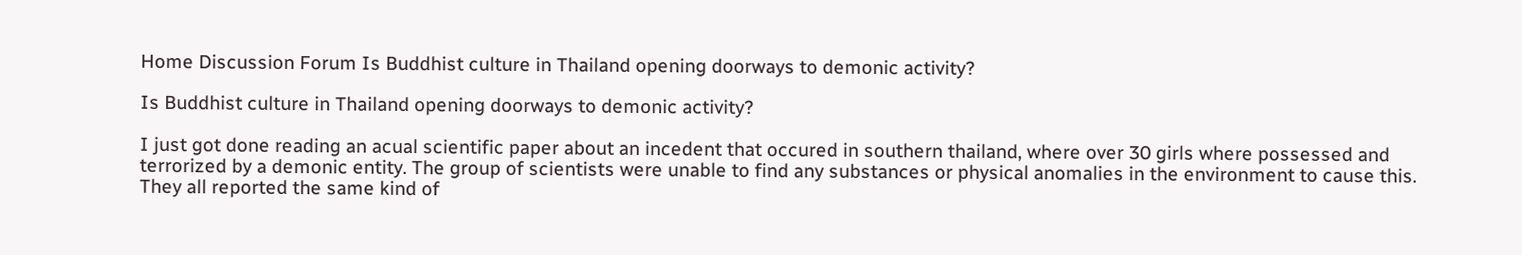Home Discussion Forum Is Buddhist culture in Thailand opening doorways to demonic activity?

Is Buddhist culture in Thailand opening doorways to demonic activity?

I just got done reading an acual scientific paper about an incedent that occured in southern thailand, where over 30 girls where possessed and terrorized by a demonic entity. The group of scientists were unable to find any substances or physical anomalies in the environment to cause this. They all reported the same kind of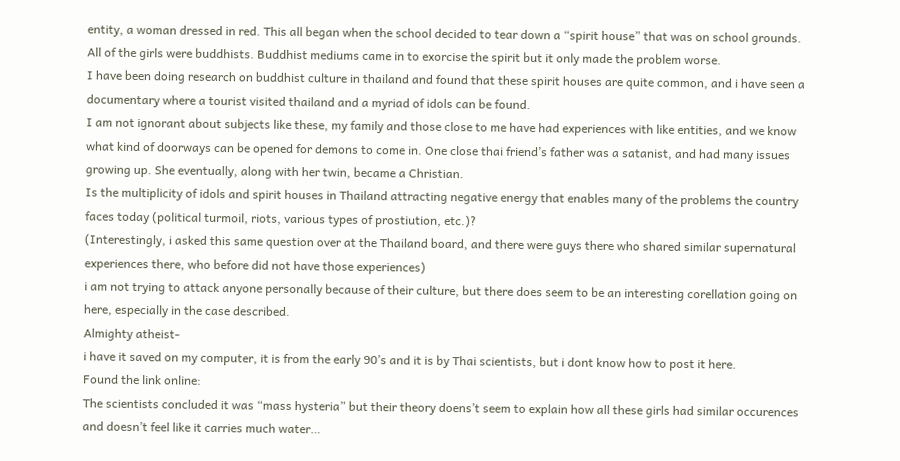entity, a woman dressed in red. This all began when the school decided to tear down a “spirit house” that was on school grounds. All of the girls were buddhists. Buddhist mediums came in to exorcise the spirit but it only made the problem worse.
I have been doing research on buddhist culture in thailand and found that these spirit houses are quite common, and i have seen a documentary where a tourist visited thailand and a myriad of idols can be found.
I am not ignorant about subjects like these, my family and those close to me have had experiences with like entities, and we know what kind of doorways can be opened for demons to come in. One close thai friend’s father was a satanist, and had many issues growing up. She eventually, along with her twin, became a Christian.
Is the multiplicity of idols and spirit houses in Thailand attracting negative energy that enables many of the problems the country faces today (political turmoil, riots, various types of prostiution, etc.)?
(Interestingly, i asked this same question over at the Thailand board, and there were guys there who shared similar supernatural experiences there, who before did not have those experiences)
i am not trying to attack anyone personally because of their culture, but there does seem to be an interesting corellation going on here, especially in the case described.
Almighty atheist-
i have it saved on my computer, it is from the early 90’s and it is by Thai scientists, but i dont know how to post it here.
Found the link online:
The scientists concluded it was “mass hysteria” but their theory doens’t seem to explain how all these girls had similar occurences and doesn’t feel like it carries much water…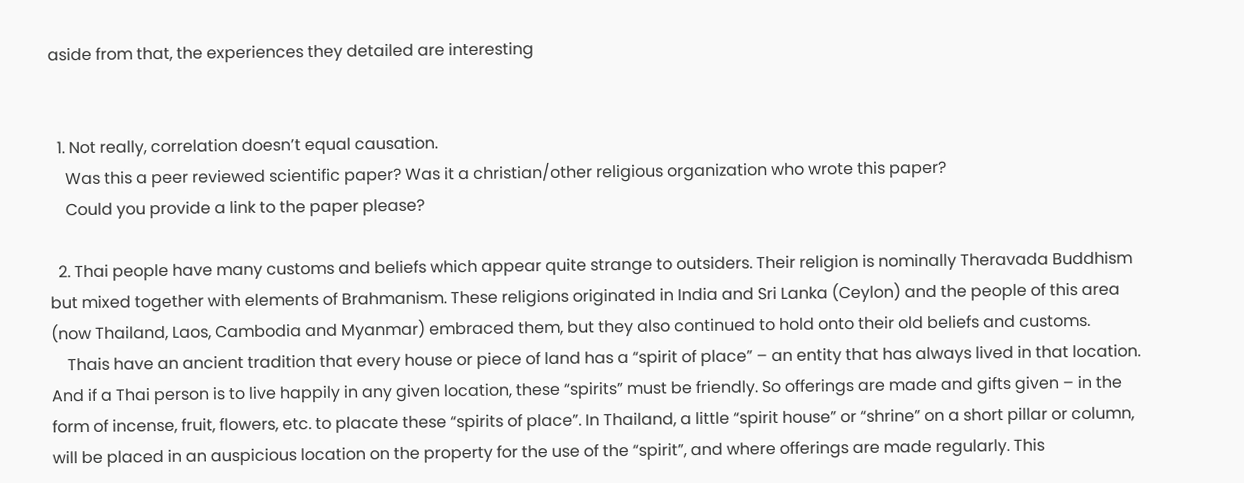aside from that, the experiences they detailed are interesting


  1. Not really, correlation doesn’t equal causation.
    Was this a peer reviewed scientific paper? Was it a christian/other religious organization who wrote this paper?
    Could you provide a link to the paper please?

  2. Thai people have many customs and beliefs which appear quite strange to outsiders. Their religion is nominally Theravada Buddhism but mixed together with elements of Brahmanism. These religions originated in India and Sri Lanka (Ceylon) and the people of this area (now Thailand, Laos, Cambodia and Myanmar) embraced them, but they also continued to hold onto their old beliefs and customs.
    Thais have an ancient tradition that every house or piece of land has a “spirit of place” – an entity that has always lived in that location. And if a Thai person is to live happily in any given location, these “spirits” must be friendly. So offerings are made and gifts given – in the form of incense, fruit, flowers, etc. to placate these “spirits of place”. In Thailand, a little “spirit house” or “shrine” on a short pillar or column, will be placed in an auspicious location on the property for the use of the “spirit”, and where offerings are made regularly. This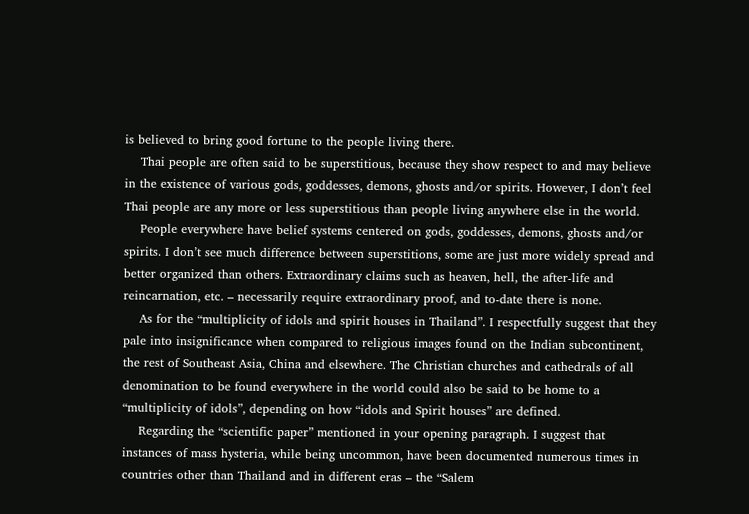is believed to bring good fortune to the people living there.
    Thai people are often said to be superstitious, because they show respect to and may believe in the existence of various gods, goddesses, demons, ghosts and/or spirits. However, I don’t feel Thai people are any more or less superstitious than people living anywhere else in the world.
    People everywhere have belief systems centered on gods, goddesses, demons, ghosts and/or spirits. I don’t see much difference between superstitions, some are just more widely spread and better organized than others. Extraordinary claims such as heaven, hell, the after-life and reincarnation, etc. – necessarily require extraordinary proof, and to-date there is none.
    As for the “multiplicity of idols and spirit houses in Thailand”. I respectfully suggest that they pale into insignificance when compared to religious images found on the Indian subcontinent, the rest of Southeast Asia, China and elsewhere. The Christian churches and cathedrals of all denomination to be found everywhere in the world could also be said to be home to a “multiplicity of idols”, depending on how “idols and Spirit houses” are defined.
    Regarding the “scientific paper” mentioned in your opening paragraph. I suggest that instances of mass hysteria, while being uncommon, have been documented numerous times in countries other than Thailand and in different eras – the “Salem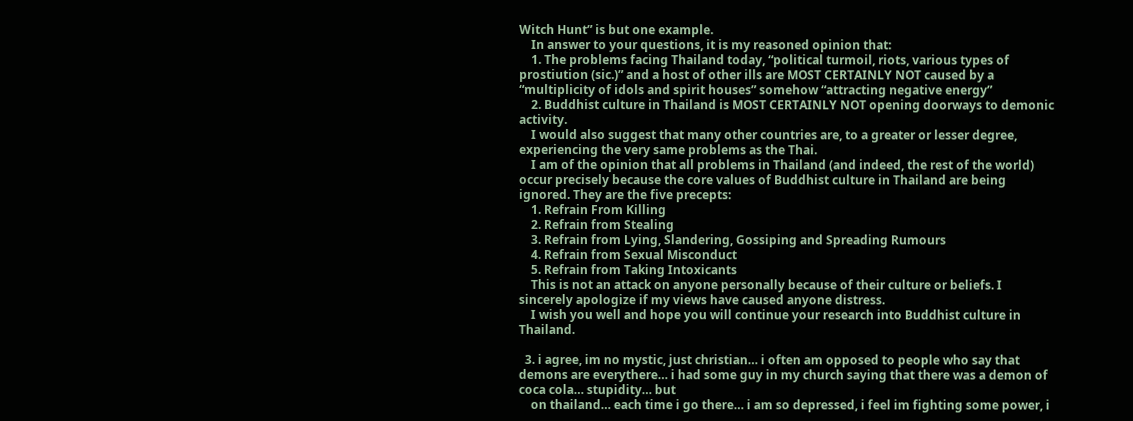Witch Hunt” is but one example.
    In answer to your questions, it is my reasoned opinion that:
    1. The problems facing Thailand today, “political turmoil, riots, various types of prostiution (sic.)” and a host of other ills are MOST CERTAINLY NOT caused by a “multiplicity of idols and spirit houses” somehow “attracting negative energy”
    2. Buddhist culture in Thailand is MOST CERTAINLY NOT opening doorways to demonic activity.
    I would also suggest that many other countries are, to a greater or lesser degree, experiencing the very same problems as the Thai.
    I am of the opinion that all problems in Thailand (and indeed, the rest of the world) occur precisely because the core values of Buddhist culture in Thailand are being ignored. They are the five precepts:
    1. Refrain From Killing
    2. Refrain from Stealing
    3. Refrain from Lying, Slandering, Gossiping and Spreading Rumours
    4. Refrain from Sexual Misconduct
    5. Refrain from Taking Intoxicants
    This is not an attack on anyone personally because of their culture or beliefs. I sincerely apologize if my views have caused anyone distress.
    I wish you well and hope you will continue your research into Buddhist culture in Thailand.

  3. i agree, im no mystic, just christian… i often am opposed to people who say that demons are everythere… i had some guy in my church saying that there was a demon of coca cola… stupidity… but
    on thailand… each time i go there… i am so depressed, i feel im fighting some power, i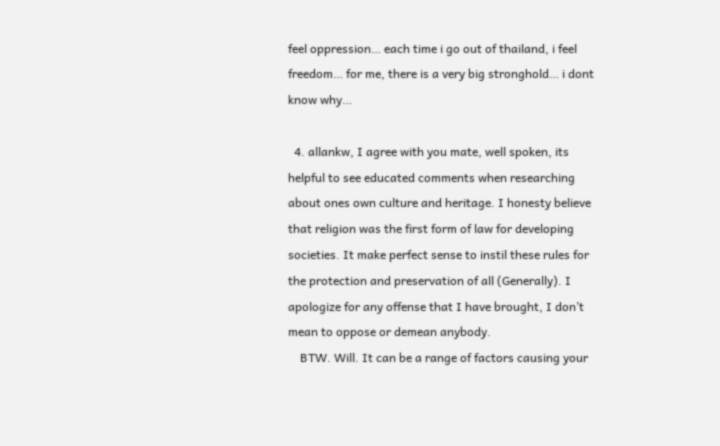feel oppression… each time i go out of thailand, i feel freedom… for me, there is a very big stronghold… i dont know why…

  4. allankw, I agree with you mate, well spoken, its helpful to see educated comments when researching about ones own culture and heritage. I honesty believe that religion was the first form of law for developing societies. It make perfect sense to instil these rules for the protection and preservation of all (Generally). I apologize for any offense that I have brought, I don’t mean to oppose or demean anybody.
    BTW. Will. It can be a range of factors causing your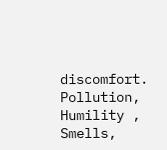discomfort. Pollution, Humility , Smells,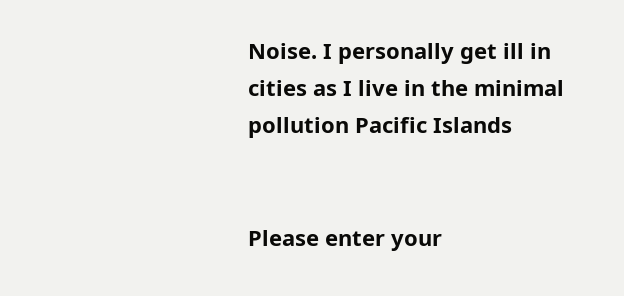Noise. I personally get ill in cities as I live in the minimal pollution Pacific Islands


Please enter your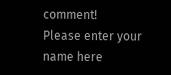comment!
Please enter your name here